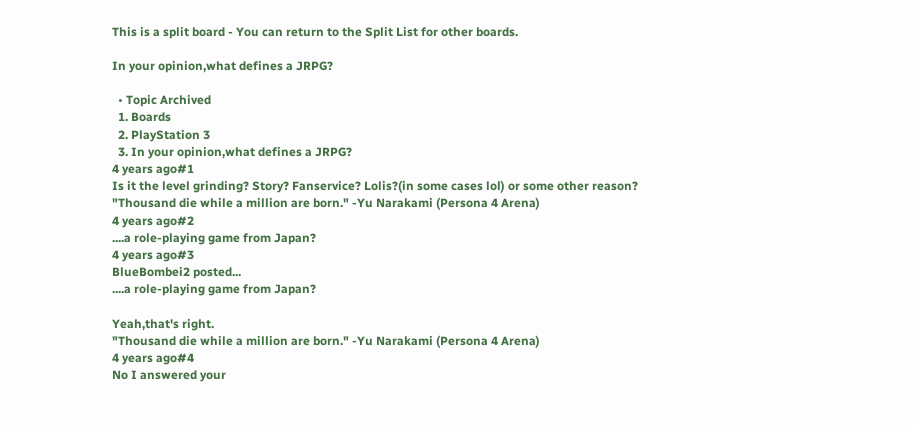This is a split board - You can return to the Split List for other boards.

In your opinion,what defines a JRPG?

  • Topic Archived
  1. Boards
  2. PlayStation 3
  3. In your opinion,what defines a JRPG?
4 years ago#1
Is it the level grinding? Story? Fanservice? Lolis?(in some cases lol) or some other reason?
"Thousand die while a million are born." -Yu Narakami (Persona 4 Arena)
4 years ago#2
....a role-playing game from Japan?
4 years ago#3
BlueBombei2 posted...
....a role-playing game from Japan?

Yeah,that's right.
"Thousand die while a million are born." -Yu Narakami (Persona 4 Arena)
4 years ago#4
No I answered your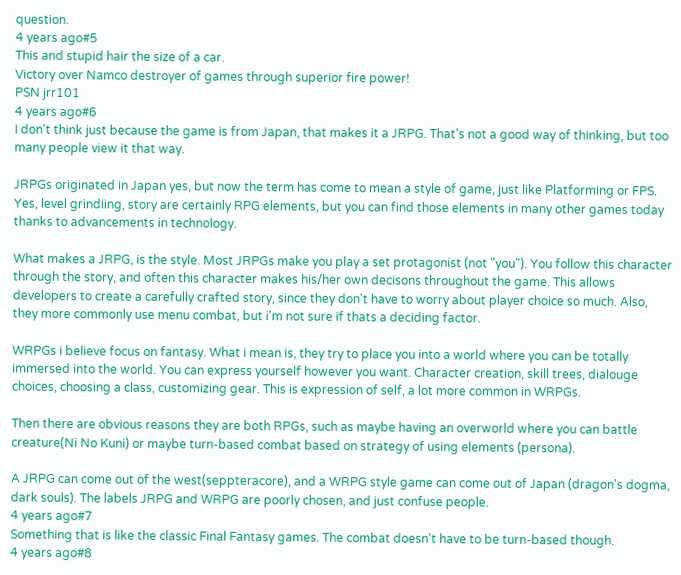question.
4 years ago#5
This and stupid hair the size of a car.
Victory over Namco destroyer of games through superior fire power!
PSN jrr101
4 years ago#6
I don't think just because the game is from Japan, that makes it a JRPG. That's not a good way of thinking, but too many people view it that way.

JRPGs originated in Japan yes, but now the term has come to mean a style of game, just like Platforming or FPS. Yes, level grindiing, story are certainly RPG elements, but you can find those elements in many other games today thanks to advancements in technology.

What makes a JRPG, is the style. Most JRPGs make you play a set protagonist (not "you"). You follow this character through the story, and often this character makes his/her own decisons throughout the game. This allows developers to create a carefully crafted story, since they don't have to worry about player choice so much. Also, they more commonly use menu combat, but i'm not sure if thats a deciding factor.

WRPGs i believe focus on fantasy. What i mean is, they try to place you into a world where you can be totally immersed into the world. You can express yourself however you want. Character creation, skill trees, dialouge choices, choosing a class, customizing gear. This is expression of self, a lot more common in WRPGs.

Then there are obvious reasons they are both RPGs, such as maybe having an overworld where you can battle creature(Ni No Kuni) or maybe turn-based combat based on strategy of using elements (persona).

A JRPG can come out of the west(seppteracore), and a WRPG style game can come out of Japan (dragon's dogma, dark souls). The labels JRPG and WRPG are poorly chosen, and just confuse people.
4 years ago#7
Something that is like the classic Final Fantasy games. The combat doesn't have to be turn-based though.
4 years ago#8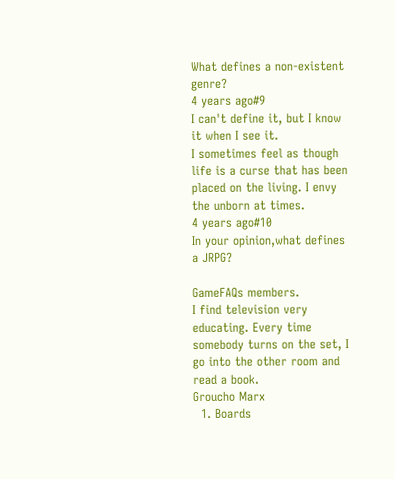What defines a non-existent genre?
4 years ago#9
I can't define it, but I know it when I see it.
I sometimes feel as though life is a curse that has been placed on the living. I envy the unborn at times.
4 years ago#10
In your opinion,what defines a JRPG?

GameFAQs members.
I find television very educating. Every time somebody turns on the set, I go into the other room and read a book.
Groucho Marx
  1. Boards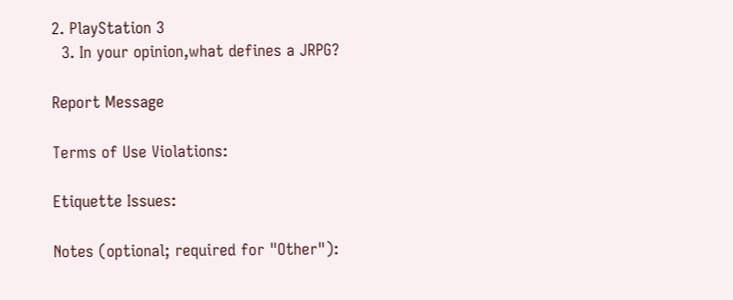2. PlayStation 3
  3. In your opinion,what defines a JRPG?

Report Message

Terms of Use Violations:

Etiquette Issues:

Notes (optional; required for "Other"):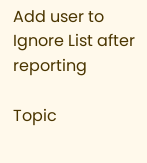Add user to Ignore List after reporting

Topic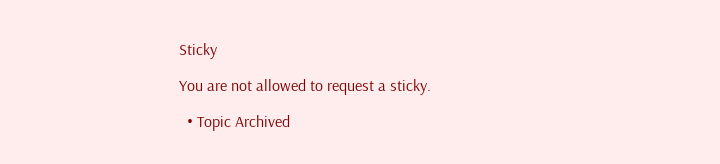Sticky

You are not allowed to request a sticky.

  • Topic Archived